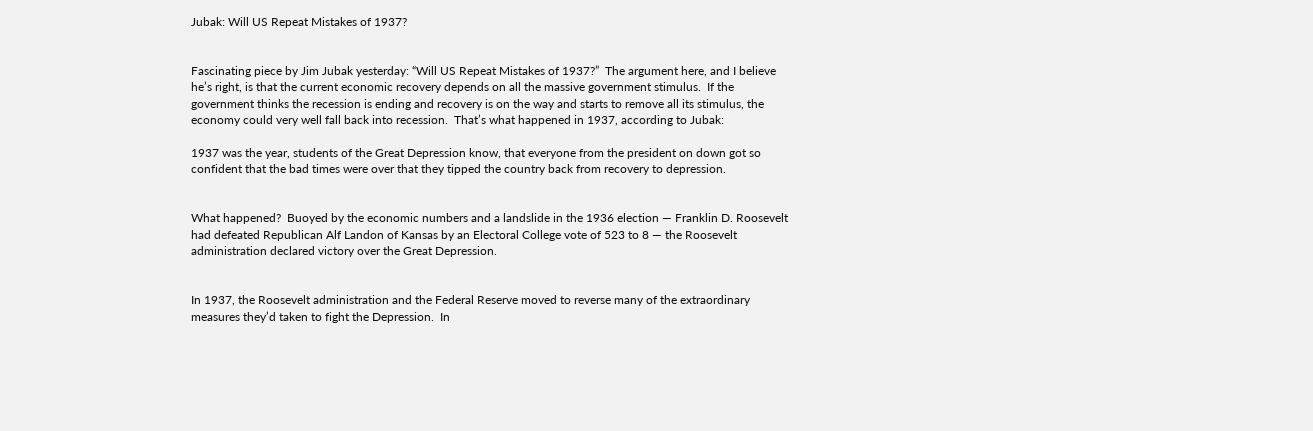Jubak: Will US Repeat Mistakes of 1937?


Fascinating piece by Jim Jubak yesterday: “Will US Repeat Mistakes of 1937?”  The argument here, and I believe he’s right, is that the current economic recovery depends on all the massive government stimulus.  If the government thinks the recession is ending and recovery is on the way and starts to remove all its stimulus, the economy could very well fall back into recession.  That’s what happened in 1937, according to Jubak:

1937 was the year, students of the Great Depression know, that everyone from the president on down got so confident that the bad times were over that they tipped the country back from recovery to depression.


What happened?  Buoyed by the economic numbers and a landslide in the 1936 election — Franklin D. Roosevelt had defeated Republican Alf Landon of Kansas by an Electoral College vote of 523 to 8 — the Roosevelt administration declared victory over the Great Depression.


In 1937, the Roosevelt administration and the Federal Reserve moved to reverse many of the extraordinary measures they’d taken to fight the Depression.  In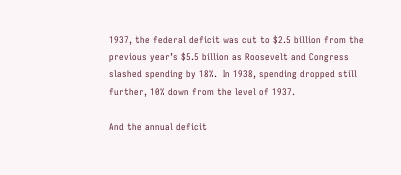1937, the federal deficit was cut to $2.5 billion from the previous year’s $5.5 billion as Roosevelt and Congress slashed spending by 18%.  In 1938, spending dropped still further, 10% down from the level of 1937.

And the annual deficit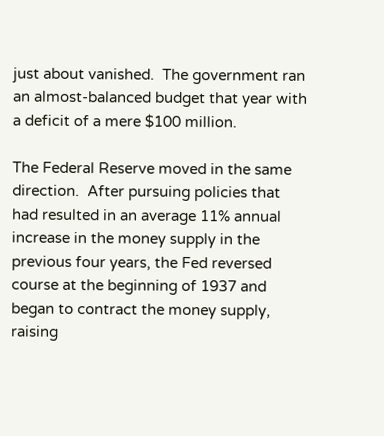just about vanished.  The government ran an almost-balanced budget that year with a deficit of a mere $100 million.

The Federal Reserve moved in the same direction.  After pursuing policies that had resulted in an average 11% annual increase in the money supply in the previous four years, the Fed reversed course at the beginning of 1937 and began to contract the money supply, raising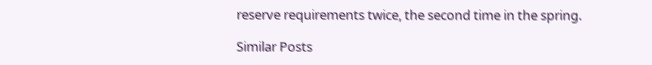reserve requirements twice, the second time in the spring.

Similar Posts